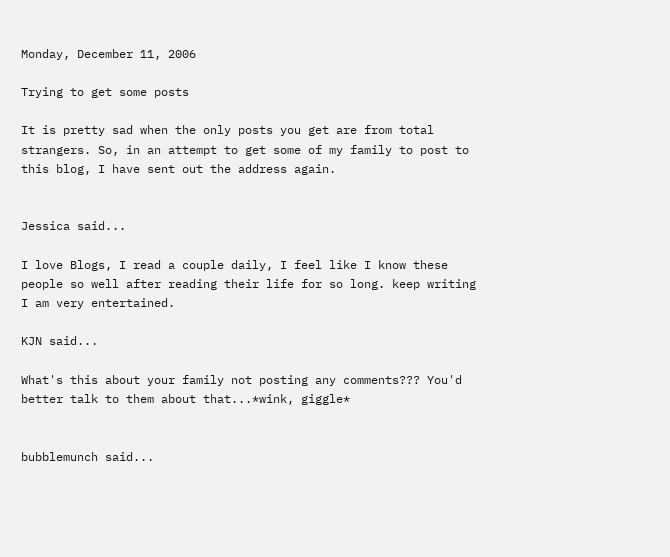Monday, December 11, 2006

Trying to get some posts

It is pretty sad when the only posts you get are from total strangers. So, in an attempt to get some of my family to post to this blog, I have sent out the address again.


Jessica said...

I love Blogs, I read a couple daily, I feel like I know these people so well after reading their life for so long. keep writing I am very entertained.

KJN said...

What's this about your family not posting any comments??? You'd better talk to them about that...*wink, giggle*


bubblemunch said...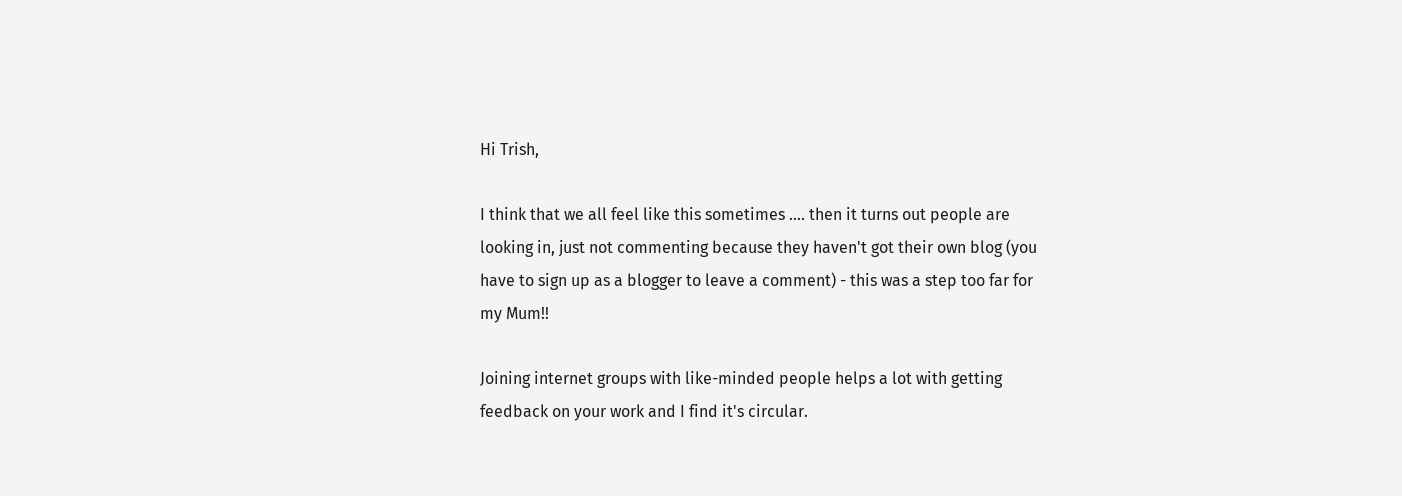Hi Trish,

I think that we all feel like this sometimes .... then it turns out people are looking in, just not commenting because they haven't got their own blog (you have to sign up as a blogger to leave a comment) - this was a step too far for my Mum!!

Joining internet groups with like-minded people helps a lot with getting feedback on your work and I find it's circular.